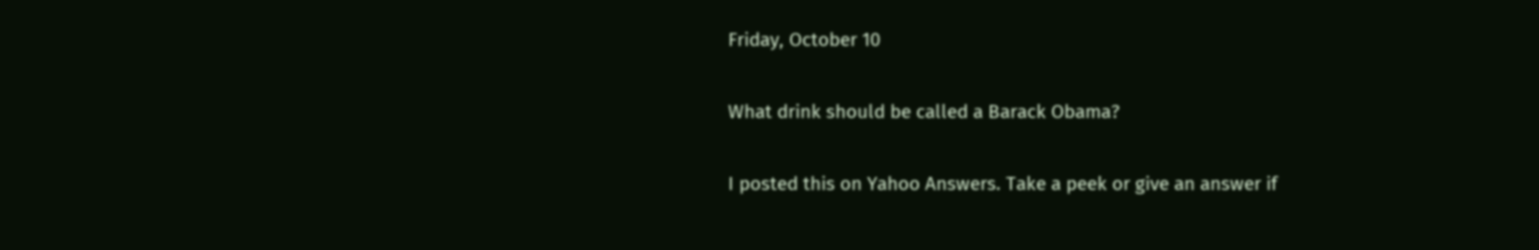Friday, October 10

What drink should be called a Barack Obama?

I posted this on Yahoo Answers. Take a peek or give an answer if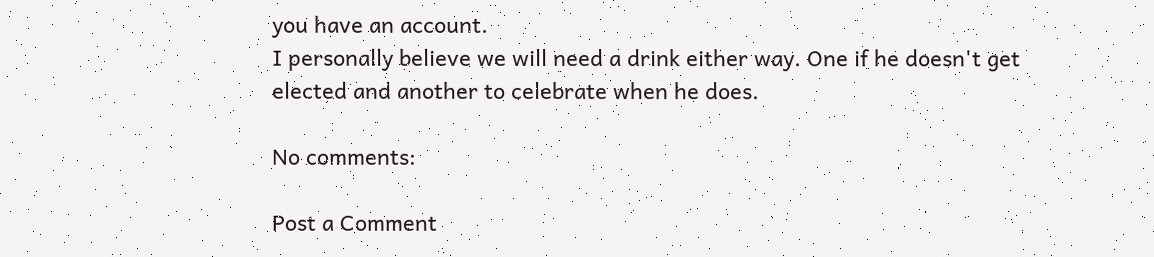you have an account.
I personally believe we will need a drink either way. One if he doesn't get elected and another to celebrate when he does.

No comments:

Post a Comment